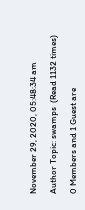November 29, 2020, 05:48:34 am

Author Topic: swamps  (Read 1132 times)

0 Members and 1 Guest are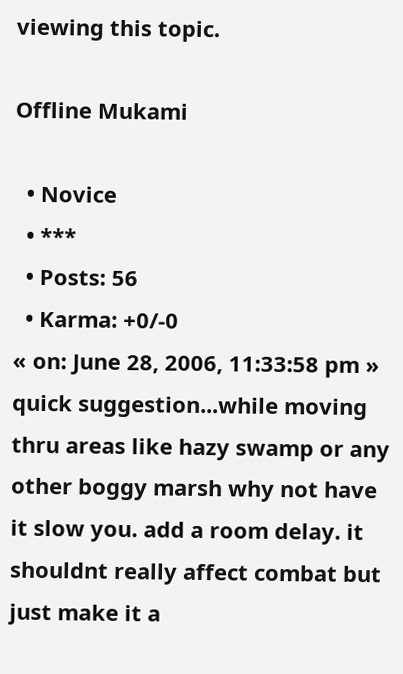viewing this topic.

Offline Mukami

  • Novice
  • ***
  • Posts: 56
  • Karma: +0/-0
« on: June 28, 2006, 11:33:58 pm »
quick suggestion...while moving thru areas like hazy swamp or any other boggy marsh why not have it slow you. add a room delay. it shouldnt really affect combat but just make it a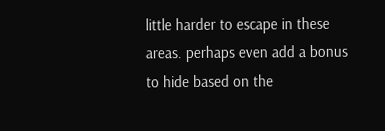little harder to escape in these areas. perhaps even add a bonus to hide based on the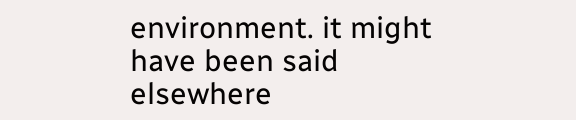environment. it might have been said elsewhere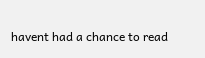havent had a chance to read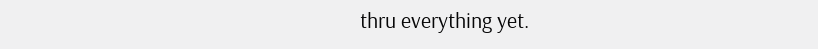thru everything yet.